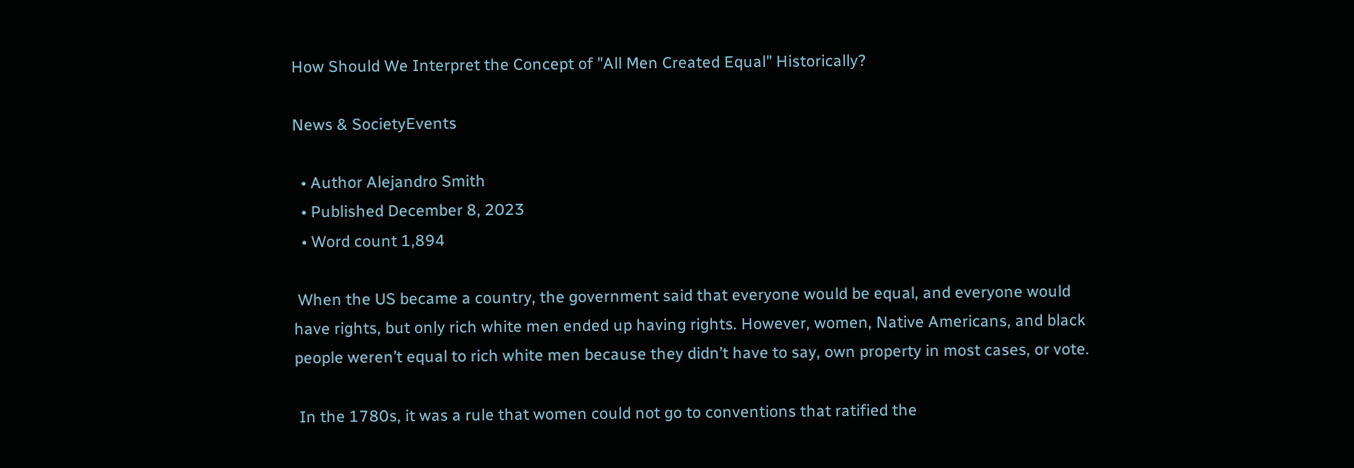How Should We Interpret the Concept of "All Men Created Equal" Historically?

News & SocietyEvents

  • Author Alejandro Smith
  • Published December 8, 2023
  • Word count 1,894

 When the US became a country, the government said that everyone would be equal, and everyone would have rights, but only rich white men ended up having rights. However, women, Native Americans, and black people weren’t equal to rich white men because they didn’t have to say, own property in most cases, or vote.

 In the 1780s, it was a rule that women could not go to conventions that ratified the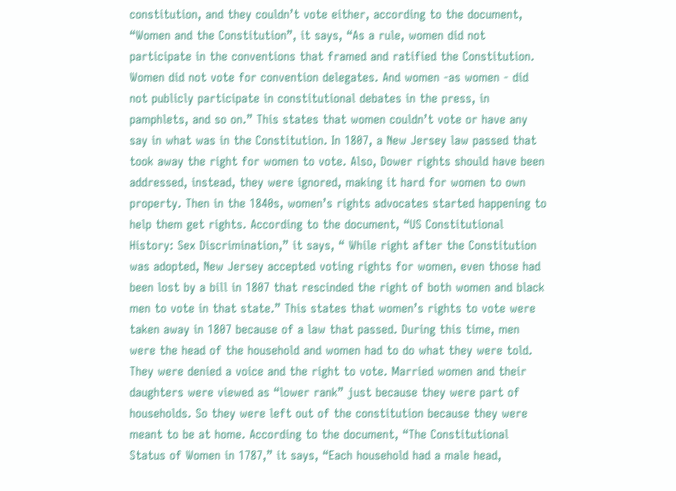constitution, and they couldn’t vote either, according to the document, “Women and the Constitution”, it says, “As a rule, women did not participate in the conventions that framed and ratified the Constitution. Women did not vote for convention delegates. And women -as women - did not publicly participate in constitutional debates in the press, in pamphlets, and so on.” This states that women couldn’t vote or have any say in what was in the Constitution. In 1807, a New Jersey law passed that took away the right for women to vote. Also, Dower rights should have been addressed, instead, they were ignored, making it hard for women to own property. Then in the 1840s, women’s rights advocates started happening to help them get rights. According to the document, “US Constitutional History: Sex Discrimination,” it says, “ While right after the Constitution was adopted, New Jersey accepted voting rights for women, even those had been lost by a bill in 1807 that rescinded the right of both women and black men to vote in that state.” This states that women’s rights to vote were taken away in 1807 because of a law that passed. During this time, men were the head of the household and women had to do what they were told. They were denied a voice and the right to vote. Married women and their daughters were viewed as “lower rank” just because they were part of households. So they were left out of the constitution because they were meant to be at home. According to the document, “The Constitutional Status of Women in 1787,” it says, “Each household had a male head,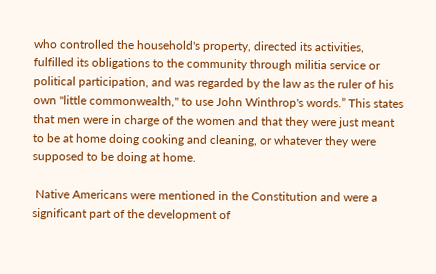who controlled the household's property, directed its activities, fulfilled its obligations to the community through militia service or political participation, and was regarded by the law as the ruler of his own "little commonwealth," to use John Winthrop's words.” This states that men were in charge of the women and that they were just meant to be at home doing cooking and cleaning, or whatever they were supposed to be doing at home.

 Native Americans were mentioned in the Constitution and were a significant part of the development of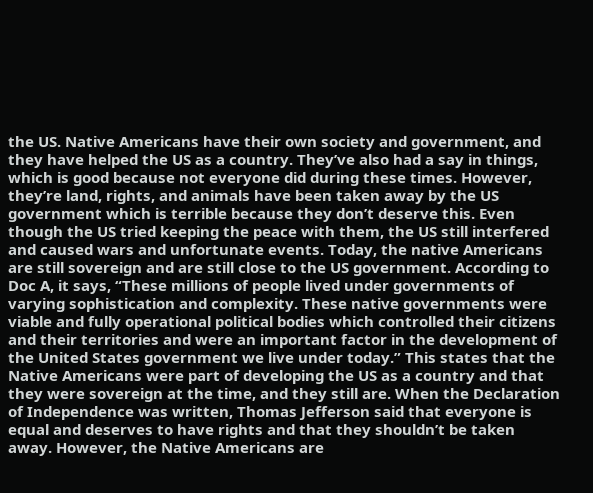the US. Native Americans have their own society and government, and they have helped the US as a country. They’ve also had a say in things, which is good because not everyone did during these times. However, they’re land, rights, and animals have been taken away by the US government which is terrible because they don’t deserve this. Even though the US tried keeping the peace with them, the US still interfered and caused wars and unfortunate events. Today, the native Americans are still sovereign and are still close to the US government. According to Doc A, it says, “These millions of people lived under governments of varying sophistication and complexity. These native governments were viable and fully operational political bodies which controlled their citizens and their territories and were an important factor in the development of the United States government we live under today.” This states that the Native Americans were part of developing the US as a country and that they were sovereign at the time, and they still are. When the Declaration of Independence was written, Thomas Jefferson said that everyone is equal and deserves to have rights and that they shouldn’t be taken away. However, the Native Americans are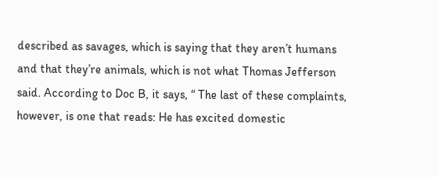described as savages, which is saying that they aren’t humans and that they’re animals, which is not what Thomas Jefferson said. According to Doc B, it says, “ The last of these complaints, however, is one that reads: He has excited domestic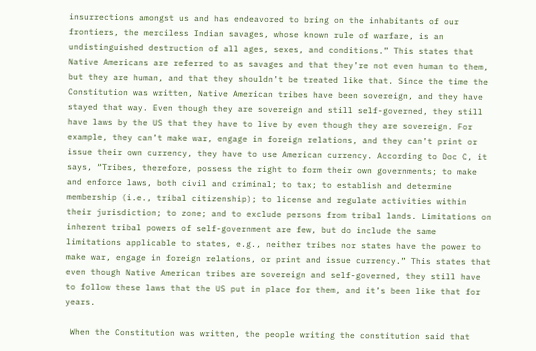insurrections amongst us and has endeavored to bring on the inhabitants of our frontiers, the merciless Indian savages, whose known rule of warfare, is an undistinguished destruction of all ages, sexes, and conditions.” This states that Native Americans are referred to as savages and that they’re not even human to them, but they are human, and that they shouldn’t be treated like that. Since the time the Constitution was written, Native American tribes have been sovereign, and they have stayed that way. Even though they are sovereign and still self-governed, they still have laws by the US that they have to live by even though they are sovereign. For example, they can’t make war, engage in foreign relations, and they can’t print or issue their own currency, they have to use American currency. According to Doc C, it says, “Tribes, therefore, possess the right to form their own governments; to make and enforce laws, both civil and criminal; to tax; to establish and determine membership (i.e., tribal citizenship); to license and regulate activities within their jurisdiction; to zone; and to exclude persons from tribal lands. Limitations on inherent tribal powers of self-government are few, but do include the same limitations applicable to states, e.g., neither tribes nor states have the power to make war, engage in foreign relations, or print and issue currency.” This states that even though Native American tribes are sovereign and self-governed, they still have to follow these laws that the US put in place for them, and it’s been like that for years.

 When the Constitution was written, the people writing the constitution said that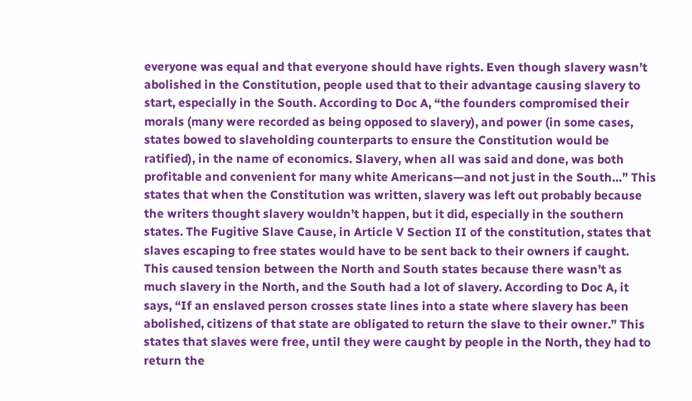everyone was equal and that everyone should have rights. Even though slavery wasn’t abolished in the Constitution, people used that to their advantage causing slavery to start, especially in the South. According to Doc A, “the founders compromised their morals (many were recorded as being opposed to slavery), and power (in some cases, states bowed to slaveholding counterparts to ensure the Constitution would be ratified), in the name of economics. Slavery, when all was said and done, was both profitable and convenient for many white Americans—and not just in the South…” This states that when the Constitution was written, slavery was left out probably because the writers thought slavery wouldn’t happen, but it did, especially in the southern states. The Fugitive Slave Cause, in Article V Section II of the constitution, states that slaves escaping to free states would have to be sent back to their owners if caught. This caused tension between the North and South states because there wasn’t as much slavery in the North, and the South had a lot of slavery. According to Doc A, it says, “If an enslaved person crosses state lines into a state where slavery has been abolished, citizens of that state are obligated to return the slave to their owner.” This states that slaves were free, until they were caught by people in the North, they had to return the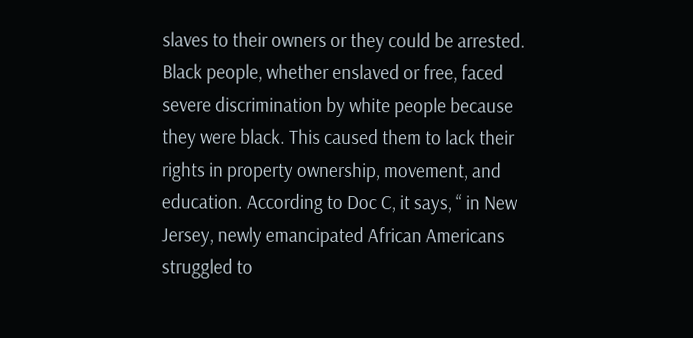slaves to their owners or they could be arrested. Black people, whether enslaved or free, faced severe discrimination by white people because they were black. This caused them to lack their rights in property ownership, movement, and education. According to Doc C, it says, “ in New Jersey, newly emancipated African Americans struggled to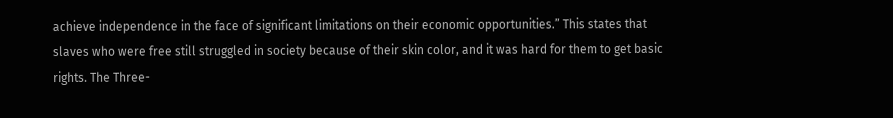achieve independence in the face of significant limitations on their economic opportunities.” This states that slaves who were free still struggled in society because of their skin color, and it was hard for them to get basic rights. The Three-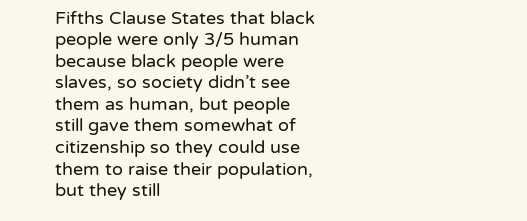Fifths Clause States that black people were only 3/5 human because black people were slaves, so society didn’t see them as human, but people still gave them somewhat of citizenship so they could use them to raise their population, but they still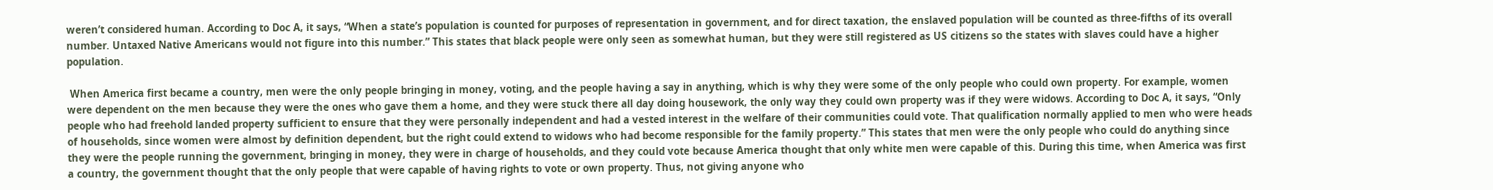weren’t considered human. According to Doc A, it says, “When a state’s population is counted for purposes of representation in government, and for direct taxation, the enslaved population will be counted as three-fifths of its overall number. Untaxed Native Americans would not figure into this number.” This states that black people were only seen as somewhat human, but they were still registered as US citizens so the states with slaves could have a higher population.

 When America first became a country, men were the only people bringing in money, voting, and the people having a say in anything, which is why they were some of the only people who could own property. For example, women were dependent on the men because they were the ones who gave them a home, and they were stuck there all day doing housework, the only way they could own property was if they were widows. According to Doc A, it says, “Only people who had freehold landed property sufficient to ensure that they were personally independent and had a vested interest in the welfare of their communities could vote. That qualification normally applied to men who were heads of households, since women were almost by definition dependent, but the right could extend to widows who had become responsible for the family property.” This states that men were the only people who could do anything since they were the people running the government, bringing in money, they were in charge of households, and they could vote because America thought that only white men were capable of this. During this time, when America was first a country, the government thought that the only people that were capable of having rights to vote or own property. Thus, not giving anyone who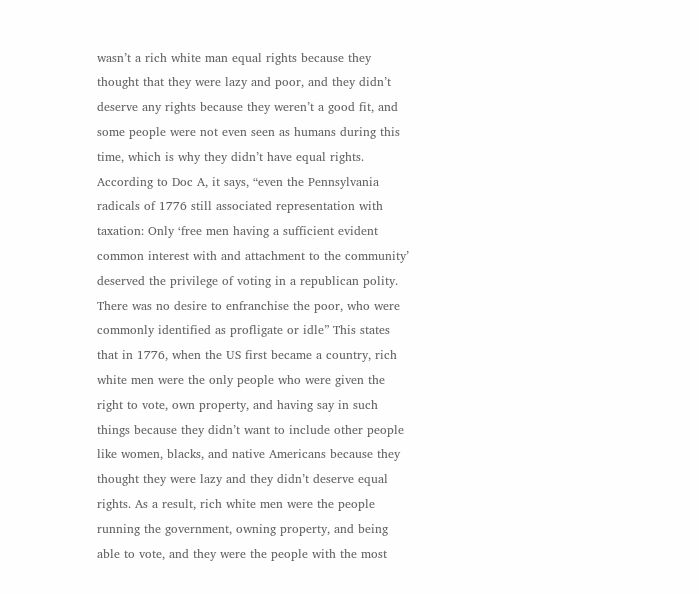wasn’t a rich white man equal rights because they thought that they were lazy and poor, and they didn’t deserve any rights because they weren’t a good fit, and some people were not even seen as humans during this time, which is why they didn’t have equal rights. According to Doc A, it says, “even the Pennsylvania radicals of 1776 still associated representation with taxation: Only ‘free men having a sufficient evident common interest with and attachment to the community’ deserved the privilege of voting in a republican polity. There was no desire to enfranchise the poor, who were commonly identified as profligate or idle” This states that in 1776, when the US first became a country, rich white men were the only people who were given the right to vote, own property, and having say in such things because they didn’t want to include other people like women, blacks, and native Americans because they thought they were lazy and they didn’t deserve equal rights. As a result, rich white men were the people running the government, owning property, and being able to vote, and they were the people with the most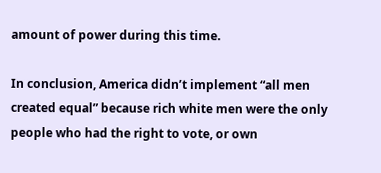amount of power during this time.

In conclusion, America didn’t implement “all men created equal” because rich white men were the only people who had the right to vote, or own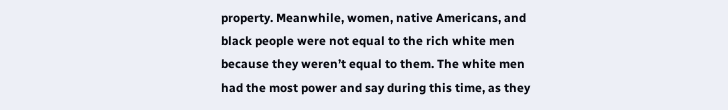property. Meanwhile, women, native Americans, and black people were not equal to the rich white men because they weren’t equal to them. The white men had the most power and say during this time, as they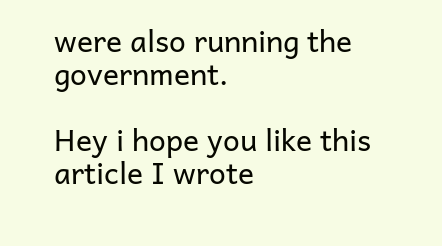were also running the government.

Hey i hope you like this article I wrote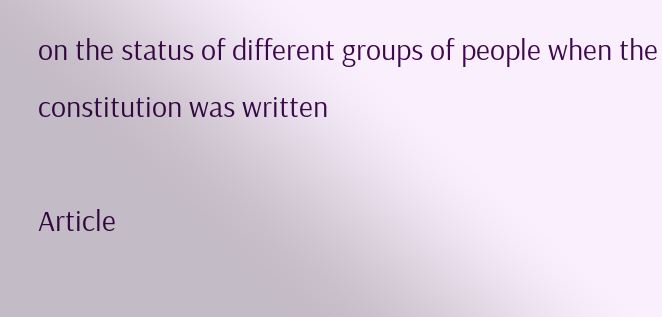on the status of different groups of people when the constitution was written

Article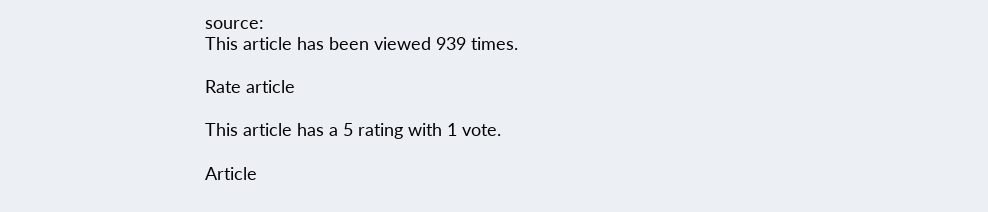source:
This article has been viewed 939 times.

Rate article

This article has a 5 rating with 1 vote.

Article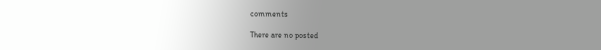comments

There are no posted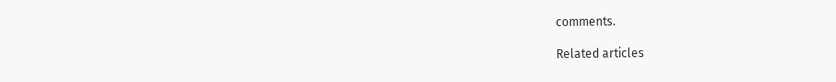comments.

Related articles